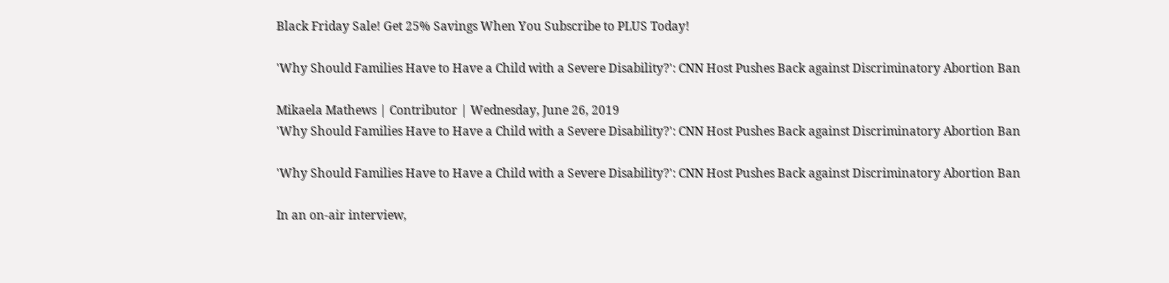Black Friday Sale! Get 25% Savings When You Subscribe to PLUS Today!

'Why Should Families Have to Have a Child with a Severe Disability?': CNN Host Pushes Back against Discriminatory Abortion Ban

Mikaela Mathews | Contributor | Wednesday, June 26, 2019
'Why Should Families Have to Have a Child with a Severe Disability?': CNN Host Pushes Back against Discriminatory Abortion Ban

'Why Should Families Have to Have a Child with a Severe Disability?': CNN Host Pushes Back against Discriminatory Abortion Ban

In an on-air interview,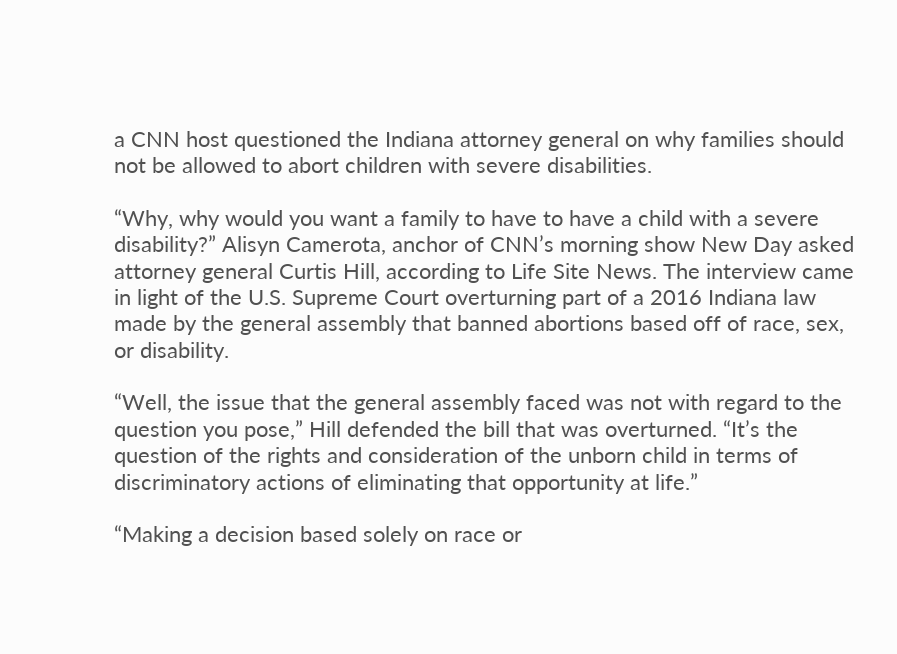a CNN host questioned the Indiana attorney general on why families should not be allowed to abort children with severe disabilities.

“Why, why would you want a family to have to have a child with a severe disability?” Alisyn Camerota, anchor of CNN’s morning show New Day asked attorney general Curtis Hill, according to Life Site News. The interview came in light of the U.S. Supreme Court overturning part of a 2016 Indiana law made by the general assembly that banned abortions based off of race, sex, or disability.

“Well, the issue that the general assembly faced was not with regard to the question you pose,” Hill defended the bill that was overturned. “It’s the question of the rights and consideration of the unborn child in terms of discriminatory actions of eliminating that opportunity at life.”

“Making a decision based solely on race or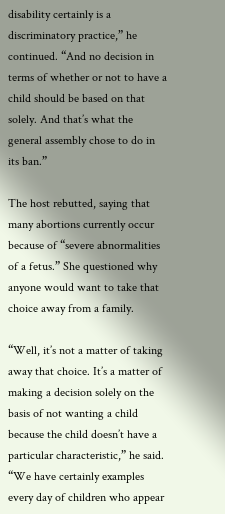disability certainly is a discriminatory practice,” he continued. “And no decision in terms of whether or not to have a child should be based on that solely. And that’s what the general assembly chose to do in its ban.”

The host rebutted, saying that many abortions currently occur because of “severe abnormalities of a fetus.” She questioned why anyone would want to take that choice away from a family.

“Well, it’s not a matter of taking away that choice. It’s a matter of making a decision solely on the basis of not wanting a child because the child doesn’t have a particular characteristic,” he said. “We have certainly examples every day of children who appear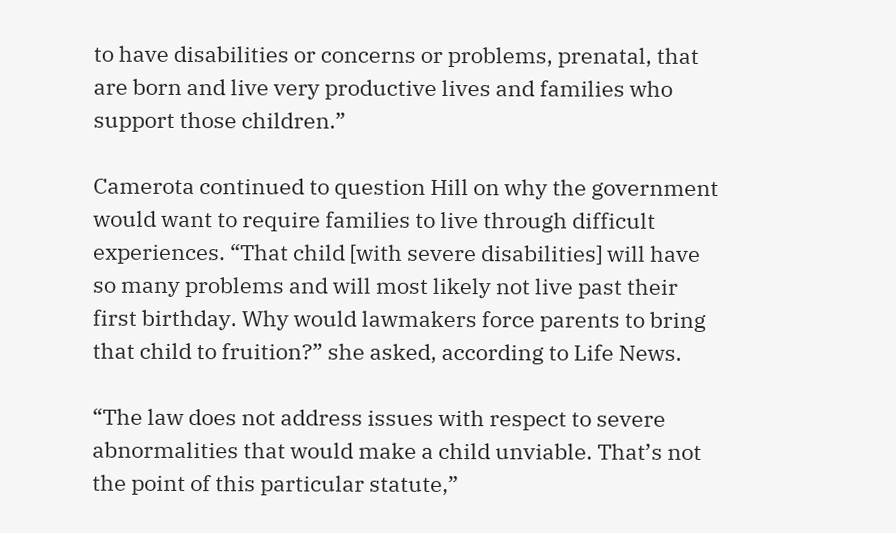to have disabilities or concerns or problems, prenatal, that are born and live very productive lives and families who support those children.”

Camerota continued to question Hill on why the government would want to require families to live through difficult experiences. “That child [with severe disabilities] will have so many problems and will most likely not live past their first birthday. Why would lawmakers force parents to bring that child to fruition?” she asked, according to Life News.

“The law does not address issues with respect to severe abnormalities that would make a child unviable. That’s not the point of this particular statute,”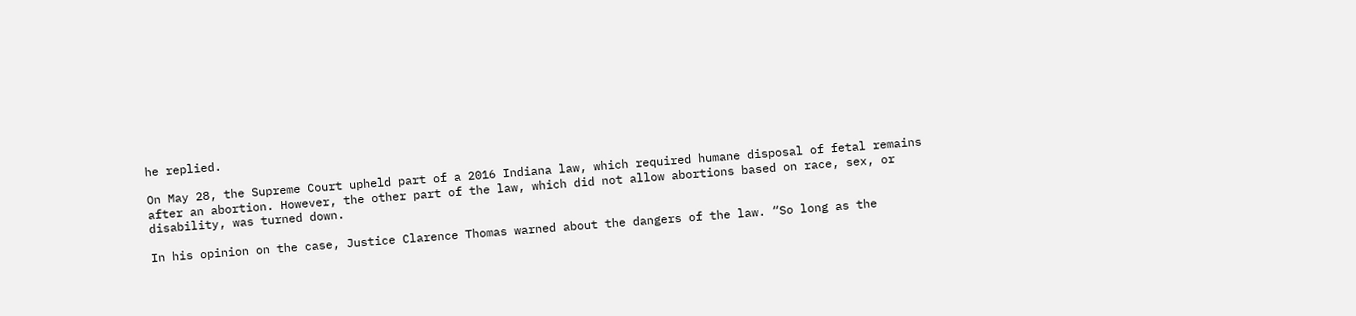he replied.

On May 28, the Supreme Court upheld part of a 2016 Indiana law, which required humane disposal of fetal remains after an abortion. However, the other part of the law, which did not allow abortions based on race, sex, or disability, was turned down.

In his opinion on the case, Justice Clarence Thomas warned about the dangers of the law. “So long as the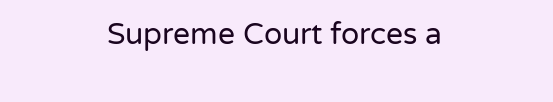Supreme Court forces a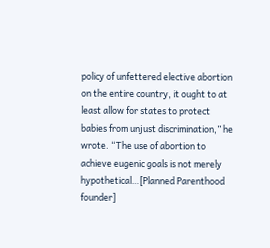policy of unfettered elective abortion on the entire country, it ought to at least allow for states to protect babies from unjust discrimination,” he wrote. “The use of abortion to achieve eugenic goals is not merely hypothetical…[Planned Parenthood founder]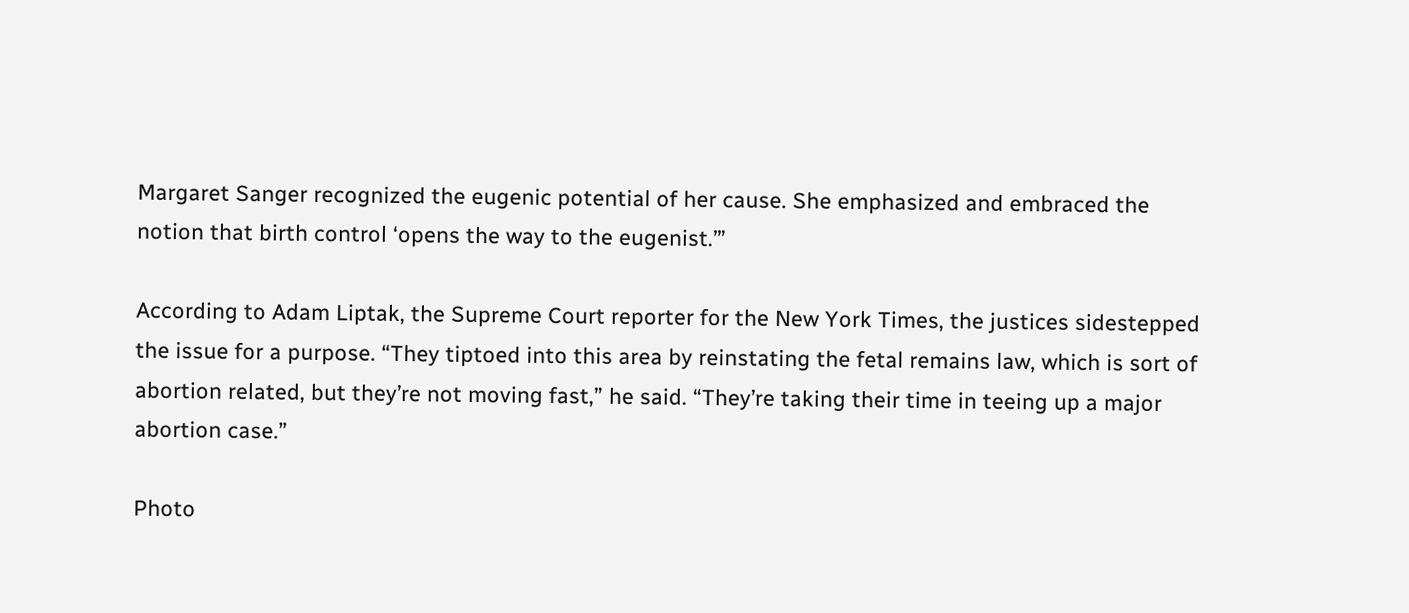Margaret Sanger recognized the eugenic potential of her cause. She emphasized and embraced the notion that birth control ‘opens the way to the eugenist.’”

According to Adam Liptak, the Supreme Court reporter for the New York Times, the justices sidestepped the issue for a purpose. “They tiptoed into this area by reinstating the fetal remains law, which is sort of abortion related, but they’re not moving fast,” he said. “They’re taking their time in teeing up a major abortion case.”

Photo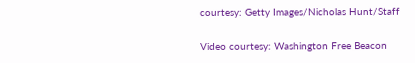courtesy: Getty Images/Nicholas Hunt/Staff

Video courtesy: Washington Free Beacon